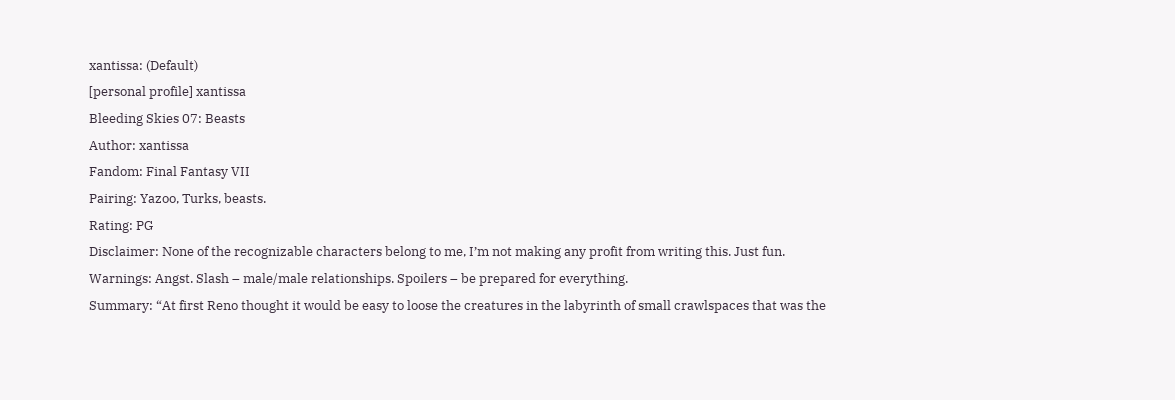xantissa: (Default)
[personal profile] xantissa
Bleeding Skies 07: Beasts
Author: xantissa
Fandom: Final Fantasy VII
Pairing: Yazoo, Turks, beasts.
Rating: PG
Disclaimer: None of the recognizable characters belong to me, I’m not making any profit from writing this. Just fun.
Warnings: Angst. Slash – male/male relationships. Spoilers – be prepared for everything.
Summary: “At first Reno thought it would be easy to loose the creatures in the labyrinth of small crawlspaces that was the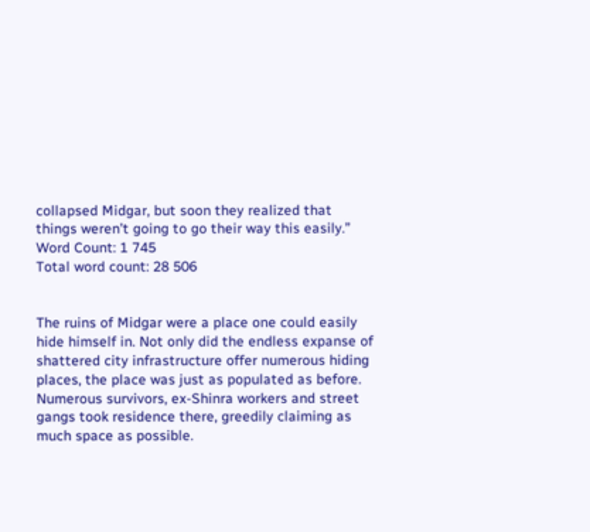collapsed Midgar, but soon they realized that things weren’t going to go their way this easily.”
Word Count: 1 745
Total word count: 28 506


The ruins of Midgar were a place one could easily hide himself in. Not only did the endless expanse of shattered city infrastructure offer numerous hiding places, the place was just as populated as before. Numerous survivors, ex-Shinra workers and street gangs took residence there, greedily claiming as much space as possible.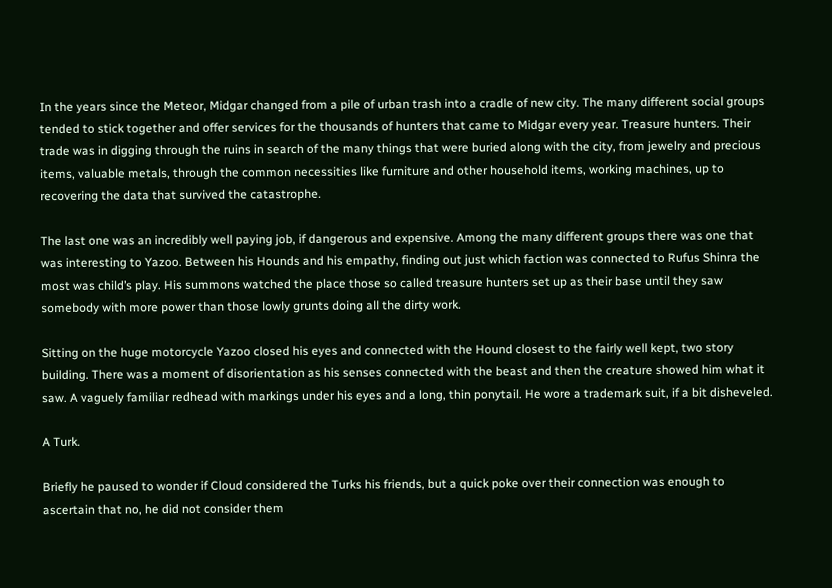In the years since the Meteor, Midgar changed from a pile of urban trash into a cradle of new city. The many different social groups tended to stick together and offer services for the thousands of hunters that came to Midgar every year. Treasure hunters. Their trade was in digging through the ruins in search of the many things that were buried along with the city, from jewelry and precious items, valuable metals, through the common necessities like furniture and other household items, working machines, up to recovering the data that survived the catastrophe.

The last one was an incredibly well paying job, if dangerous and expensive. Among the many different groups there was one that was interesting to Yazoo. Between his Hounds and his empathy, finding out just which faction was connected to Rufus Shinra the most was child’s play. His summons watched the place those so called treasure hunters set up as their base until they saw somebody with more power than those lowly grunts doing all the dirty work.

Sitting on the huge motorcycle Yazoo closed his eyes and connected with the Hound closest to the fairly well kept, two story building. There was a moment of disorientation as his senses connected with the beast and then the creature showed him what it saw. A vaguely familiar redhead with markings under his eyes and a long, thin ponytail. He wore a trademark suit, if a bit disheveled.

A Turk.

Briefly he paused to wonder if Cloud considered the Turks his friends, but a quick poke over their connection was enough to ascertain that no, he did not consider them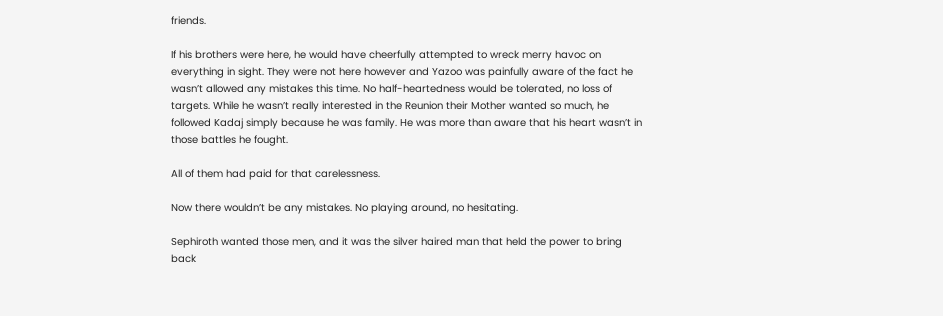friends.

If his brothers were here, he would have cheerfully attempted to wreck merry havoc on everything in sight. They were not here however and Yazoo was painfully aware of the fact he wasn’t allowed any mistakes this time. No half-heartedness would be tolerated, no loss of targets. While he wasn’t really interested in the Reunion their Mother wanted so much, he followed Kadaj simply because he was family. He was more than aware that his heart wasn’t in those battles he fought.

All of them had paid for that carelessness.

Now there wouldn’t be any mistakes. No playing around, no hesitating.

Sephiroth wanted those men, and it was the silver haired man that held the power to bring back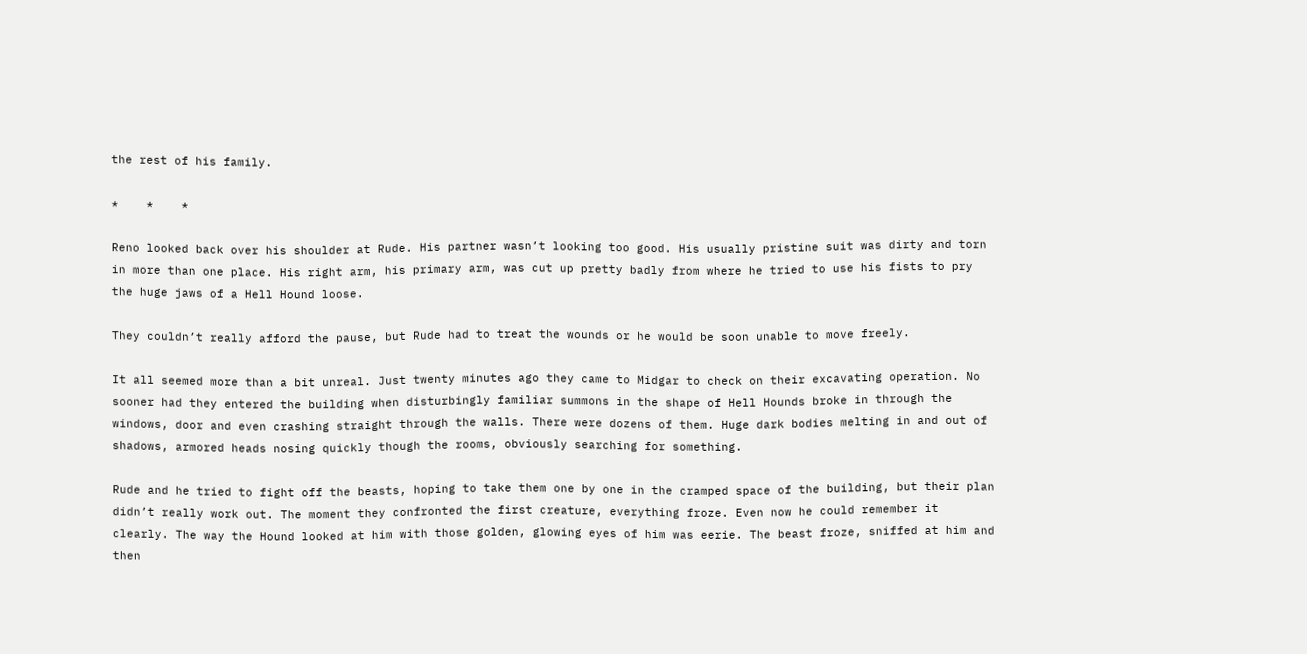the rest of his family.

*    *    *

Reno looked back over his shoulder at Rude. His partner wasn’t looking too good. His usually pristine suit was dirty and torn in more than one place. His right arm, his primary arm, was cut up pretty badly from where he tried to use his fists to pry the huge jaws of a Hell Hound loose.

They couldn’t really afford the pause, but Rude had to treat the wounds or he would be soon unable to move freely.

It all seemed more than a bit unreal. Just twenty minutes ago they came to Midgar to check on their excavating operation. No sooner had they entered the building when disturbingly familiar summons in the shape of Hell Hounds broke in through the windows, door and even crashing straight through the walls. There were dozens of them. Huge dark bodies melting in and out of shadows, armored heads nosing quickly though the rooms, obviously searching for something.

Rude and he tried to fight off the beasts, hoping to take them one by one in the cramped space of the building, but their plan didn’t really work out. The moment they confronted the first creature, everything froze. Even now he could remember it clearly. The way the Hound looked at him with those golden, glowing eyes of him was eerie. The beast froze, sniffed at him and then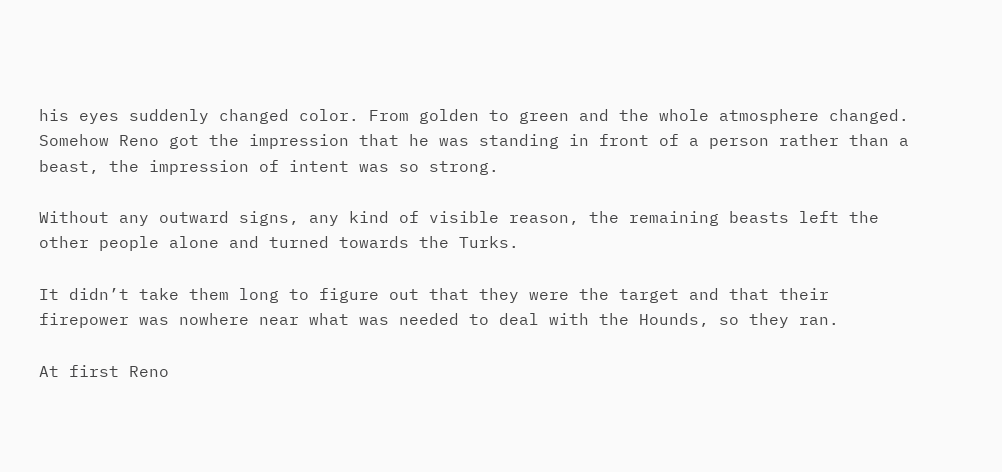his eyes suddenly changed color. From golden to green and the whole atmosphere changed. Somehow Reno got the impression that he was standing in front of a person rather than a beast, the impression of intent was so strong.

Without any outward signs, any kind of visible reason, the remaining beasts left the other people alone and turned towards the Turks.

It didn’t take them long to figure out that they were the target and that their firepower was nowhere near what was needed to deal with the Hounds, so they ran.

At first Reno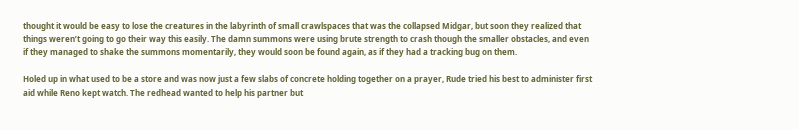thought it would be easy to lose the creatures in the labyrinth of small crawlspaces that was the collapsed Midgar, but soon they realized that things weren’t going to go their way this easily. The damn summons were using brute strength to crash though the smaller obstacles, and even if they managed to shake the summons momentarily, they would soon be found again, as if they had a tracking bug on them.

Holed up in what used to be a store and was now just a few slabs of concrete holding together on a prayer, Rude tried his best to administer first aid while Reno kept watch. The redhead wanted to help his partner but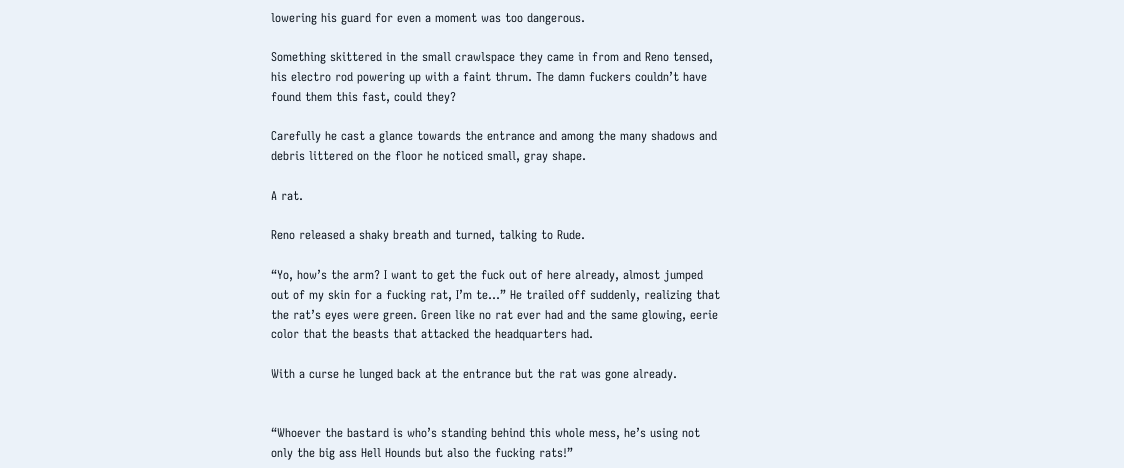lowering his guard for even a moment was too dangerous.

Something skittered in the small crawlspace they came in from and Reno tensed, his electro rod powering up with a faint thrum. The damn fuckers couldn’t have found them this fast, could they?

Carefully he cast a glance towards the entrance and among the many shadows and debris littered on the floor he noticed small, gray shape.

A rat.

Reno released a shaky breath and turned, talking to Rude.

“Yo, how’s the arm? I want to get the fuck out of here already, almost jumped out of my skin for a fucking rat, I’m te…” He trailed off suddenly, realizing that the rat’s eyes were green. Green like no rat ever had and the same glowing, eerie color that the beasts that attacked the headquarters had.

With a curse he lunged back at the entrance but the rat was gone already.


“Whoever the bastard is who’s standing behind this whole mess, he’s using not only the big ass Hell Hounds but also the fucking rats!”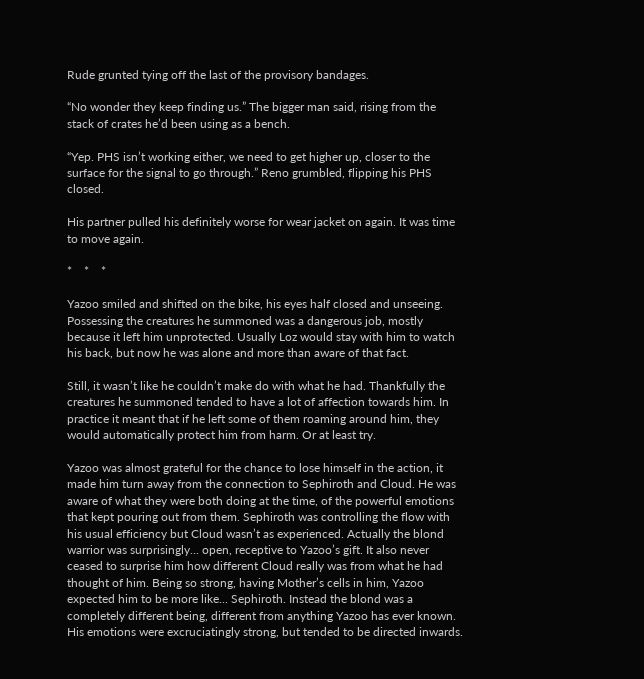Rude grunted tying off the last of the provisory bandages.

“No wonder they keep finding us.” The bigger man said, rising from the stack of crates he’d been using as a bench.

“Yep. PHS isn’t working either, we need to get higher up, closer to the surface for the signal to go through.” Reno grumbled, flipping his PHS closed.

His partner pulled his definitely worse for wear jacket on again. It was time to move again.

*    *    *

Yazoo smiled and shifted on the bike, his eyes half closed and unseeing. Possessing the creatures he summoned was a dangerous job, mostly because it left him unprotected. Usually Loz would stay with him to watch his back, but now he was alone and more than aware of that fact.

Still, it wasn’t like he couldn’t make do with what he had. Thankfully the creatures he summoned tended to have a lot of affection towards him. In practice it meant that if he left some of them roaming around him, they would automatically protect him from harm. Or at least try.

Yazoo was almost grateful for the chance to lose himself in the action, it made him turn away from the connection to Sephiroth and Cloud. He was aware of what they were both doing at the time, of the powerful emotions that kept pouring out from them. Sephiroth was controlling the flow with his usual efficiency but Cloud wasn’t as experienced. Actually the blond warrior was surprisingly... open, receptive to Yazoo’s gift. It also never ceased to surprise him how different Cloud really was from what he had thought of him. Being so strong, having Mother’s cells in him, Yazoo expected him to be more like... Sephiroth. Instead the blond was a completely different being, different from anything Yazoo has ever known. His emotions were excruciatingly strong, but tended to be directed inwards.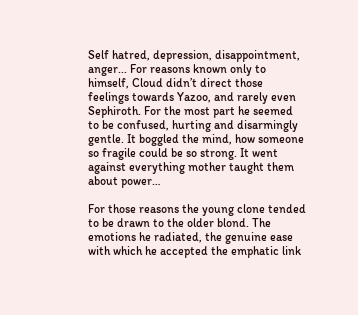Self hatred, depression, disappointment, anger... For reasons known only to himself, Cloud didn’t direct those feelings towards Yazoo, and rarely even Sephiroth. For the most part he seemed to be confused, hurting and disarmingly gentle. It boggled the mind, how someone so fragile could be so strong. It went against everything mother taught them about power…

For those reasons the young clone tended to be drawn to the older blond. The emotions he radiated, the genuine ease with which he accepted the emphatic link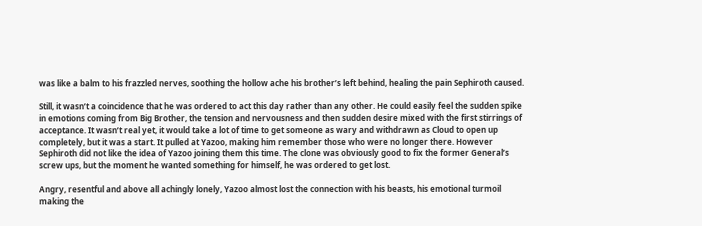was like a balm to his frazzled nerves, soothing the hollow ache his brother’s left behind, healing the pain Sephiroth caused.

Still, it wasn’t a coincidence that he was ordered to act this day rather than any other. He could easily feel the sudden spike in emotions coming from Big Brother, the tension and nervousness and then sudden desire mixed with the first stirrings of acceptance. It wasn’t real yet, it would take a lot of time to get someone as wary and withdrawn as Cloud to open up completely, but it was a start. It pulled at Yazoo, making him remember those who were no longer there. However Sephiroth did not like the idea of Yazoo joining them this time. The clone was obviously good to fix the former General’s screw ups, but the moment he wanted something for himself, he was ordered to get lost.

Angry, resentful and above all achingly lonely, Yazoo almost lost the connection with his beasts, his emotional turmoil making the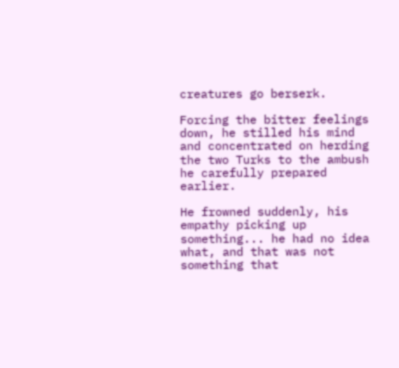creatures go berserk.

Forcing the bitter feelings down, he stilled his mind and concentrated on herding the two Turks to the ambush he carefully prepared earlier.

He frowned suddenly, his empathy picking up something... he had no idea what, and that was not something that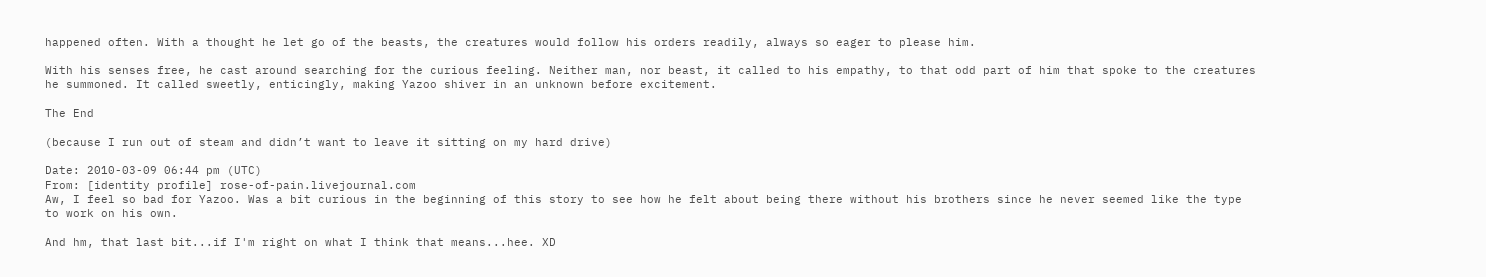happened often. With a thought he let go of the beasts, the creatures would follow his orders readily, always so eager to please him.

With his senses free, he cast around searching for the curious feeling. Neither man, nor beast, it called to his empathy, to that odd part of him that spoke to the creatures he summoned. It called sweetly, enticingly, making Yazoo shiver in an unknown before excitement.

The End

(because I run out of steam and didn’t want to leave it sitting on my hard drive)

Date: 2010-03-09 06:44 pm (UTC)
From: [identity profile] rose-of-pain.livejournal.com
Aw, I feel so bad for Yazoo. Was a bit curious in the beginning of this story to see how he felt about being there without his brothers since he never seemed like the type to work on his own.

And hm, that last bit...if I'm right on what I think that means...hee. XD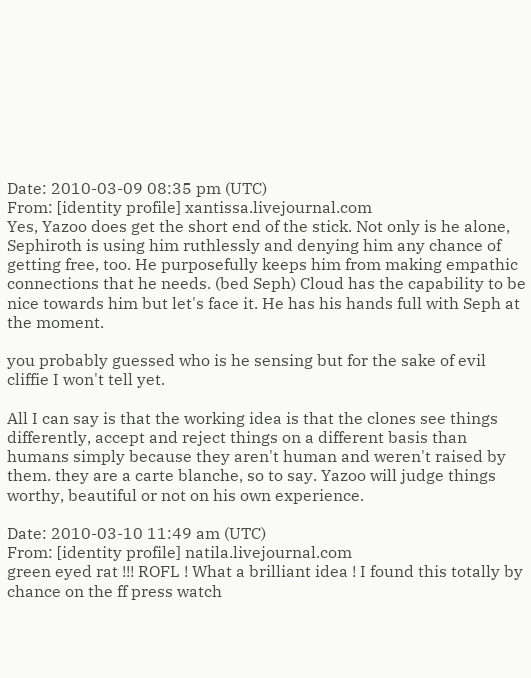Date: 2010-03-09 08:35 pm (UTC)
From: [identity profile] xantissa.livejournal.com
Yes, Yazoo does get the short end of the stick. Not only is he alone, Sephiroth is using him ruthlessly and denying him any chance of getting free, too. He purposefully keeps him from making empathic connections that he needs. (bed Seph) Cloud has the capability to be nice towards him but let's face it. He has his hands full with Seph at the moment.

you probably guessed who is he sensing but for the sake of evil cliffie I won't tell yet.

All I can say is that the working idea is that the clones see things differently, accept and reject things on a different basis than humans simply because they aren't human and weren't raised by them. they are a carte blanche, so to say. Yazoo will judge things worthy, beautiful or not on his own experience.

Date: 2010-03-10 11:49 am (UTC)
From: [identity profile] natila.livejournal.com
green eyed rat !!! ROFL ! What a brilliant idea ! I found this totally by chance on the ff press watch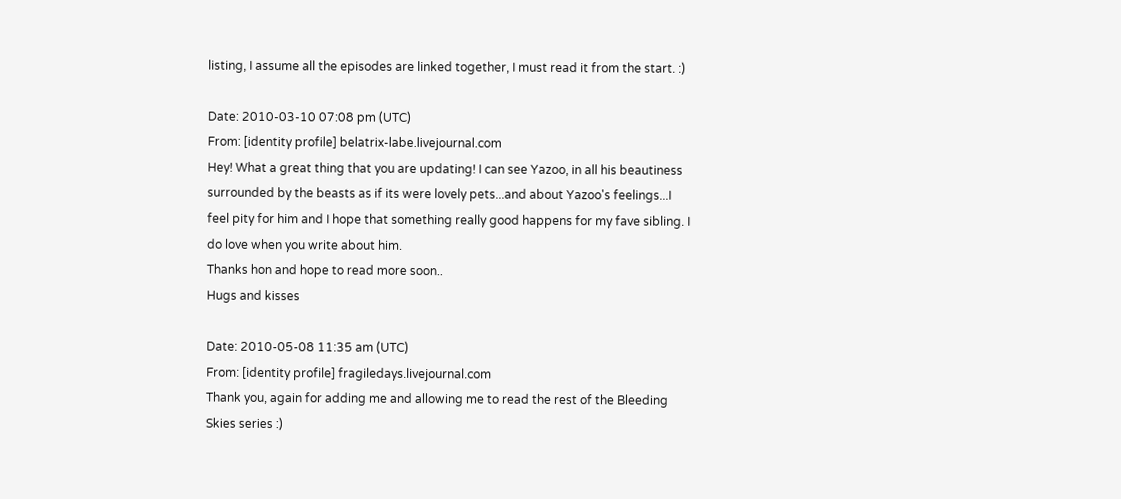listing, I assume all the episodes are linked together, I must read it from the start. :)

Date: 2010-03-10 07:08 pm (UTC)
From: [identity profile] belatrix-labe.livejournal.com
Hey! What a great thing that you are updating! I can see Yazoo, in all his beautiness surrounded by the beasts as if its were lovely pets...and about Yazoo's feelings...I feel pity for him and I hope that something really good happens for my fave sibling. I do love when you write about him.
Thanks hon and hope to read more soon..
Hugs and kisses

Date: 2010-05-08 11:35 am (UTC)
From: [identity profile] fragiledays.livejournal.com
Thank you, again for adding me and allowing me to read the rest of the Bleeding Skies series :)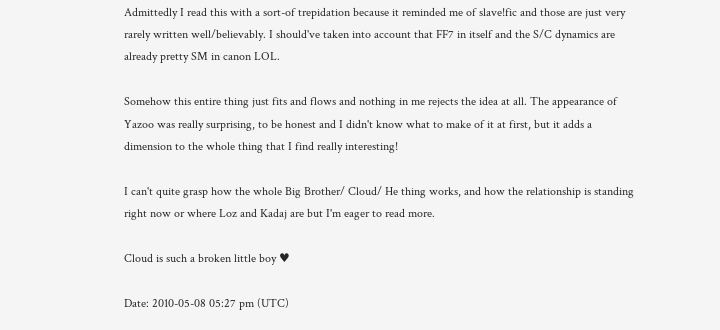Admittedly I read this with a sort-of trepidation because it reminded me of slave!fic and those are just very rarely written well/believably. I should've taken into account that FF7 in itself and the S/C dynamics are already pretty SM in canon LOL.

Somehow this entire thing just fits and flows and nothing in me rejects the idea at all. The appearance of Yazoo was really surprising, to be honest and I didn't know what to make of it at first, but it adds a dimension to the whole thing that I find really interesting!

I can't quite grasp how the whole Big Brother/ Cloud/ He thing works, and how the relationship is standing right now or where Loz and Kadaj are but I'm eager to read more.

Cloud is such a broken little boy ♥

Date: 2010-05-08 05:27 pm (UTC)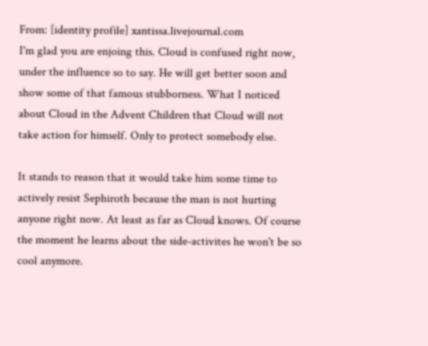From: [identity profile] xantissa.livejournal.com
I'm glad you are enjoing this. Cloud is confused right now, under the influence so to say. He will get better soon and show some of that famous stubborness. What I noticed about Cloud in the Advent Children that Cloud will not take action for himself. Only to protect somebody else.

It stands to reason that it would take him some time to actively resist Sephiroth because the man is not hurting anyone right now. At least as far as Cloud knows. Of course the moment he learns about the side-activites he won't be so cool anymore.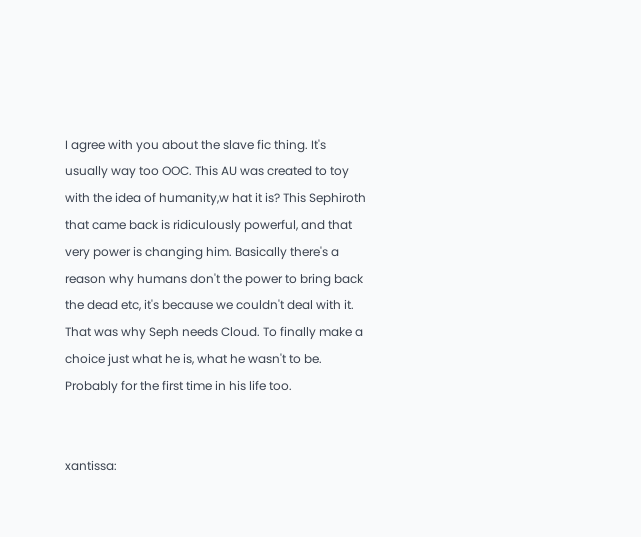I agree with you about the slave fic thing. It's usually way too OOC. This AU was created to toy with the idea of humanity,w hat it is? This Sephiroth that came back is ridiculously powerful, and that very power is changing him. Basically there's a reason why humans don't the power to bring back the dead etc, it's because we couldn't deal with it. That was why Seph needs Cloud. To finally make a choice just what he is, what he wasn't to be. Probably for the first time in his life too.


xantissa: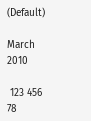(Default)

March 2010

 123 456
78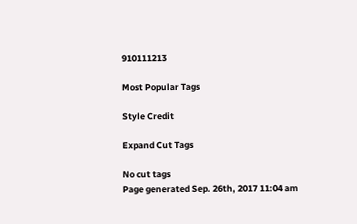910111213

Most Popular Tags

Style Credit

Expand Cut Tags

No cut tags
Page generated Sep. 26th, 2017 11:04 am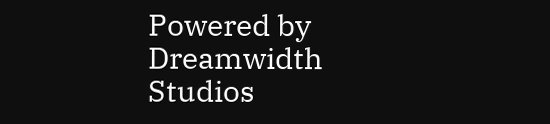Powered by Dreamwidth Studios